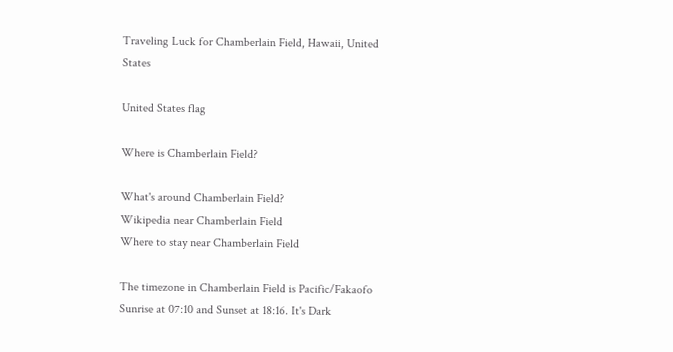Traveling Luck for Chamberlain Field, Hawaii, United States

United States flag

Where is Chamberlain Field?

What's around Chamberlain Field?
Wikipedia near Chamberlain Field
Where to stay near Chamberlain Field

The timezone in Chamberlain Field is Pacific/Fakaofo
Sunrise at 07:10 and Sunset at 18:16. It's Dark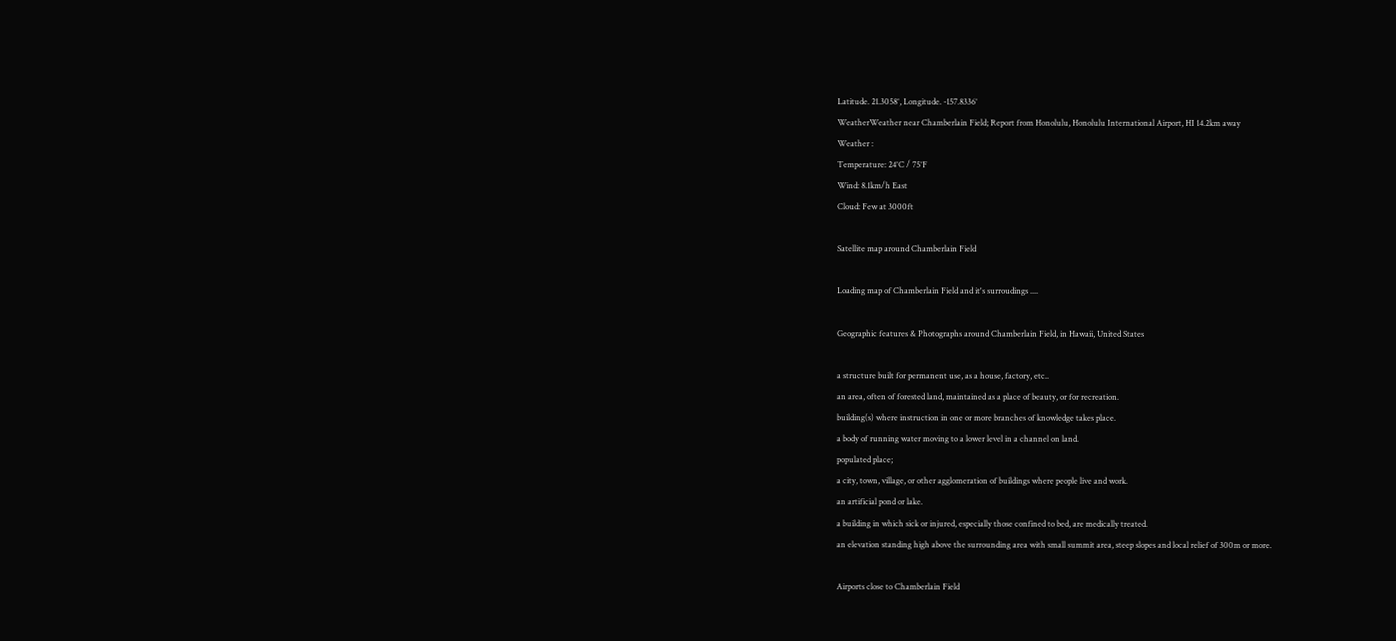Latitude. 21.3058°, Longitude. -157.8336°
WeatherWeather near Chamberlain Field; Report from Honolulu, Honolulu International Airport, HI 14.2km away
Weather :
Temperature: 24°C / 75°F
Wind: 8.1km/h East
Cloud: Few at 3000ft

Satellite map around Chamberlain Field

Loading map of Chamberlain Field and it's surroudings ....

Geographic features & Photographs around Chamberlain Field, in Hawaii, United States

a structure built for permanent use, as a house, factory, etc..
an area, often of forested land, maintained as a place of beauty, or for recreation.
building(s) where instruction in one or more branches of knowledge takes place.
a body of running water moving to a lower level in a channel on land.
populated place;
a city, town, village, or other agglomeration of buildings where people live and work.
an artificial pond or lake.
a building in which sick or injured, especially those confined to bed, are medically treated.
an elevation standing high above the surrounding area with small summit area, steep slopes and local relief of 300m or more.

Airports close to Chamberlain Field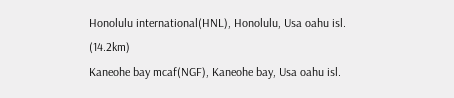Honolulu international(HNL), Honolulu, Usa oahu isl. (14.2km)
Kaneohe bay mcaf(NGF), Kaneohe bay, Usa oahu isl.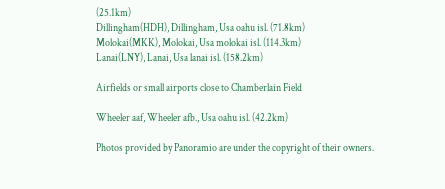(25.1km)
Dillingham(HDH), Dillingham, Usa oahu isl. (71.8km)
Molokai(MKK), Molokai, Usa molokai isl. (114.3km)
Lanai(LNY), Lanai, Usa lanai isl. (158.2km)

Airfields or small airports close to Chamberlain Field

Wheeler aaf, Wheeler afb., Usa oahu isl. (42.2km)

Photos provided by Panoramio are under the copyright of their owners.